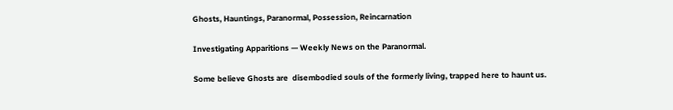Ghosts, Hauntings, Paranormal, Possession, Reincarnation

Investigating Apparitions — Weekly News on the Paranormal.

Some believe Ghosts are  disembodied souls of the formerly living, trapped here to haunt us.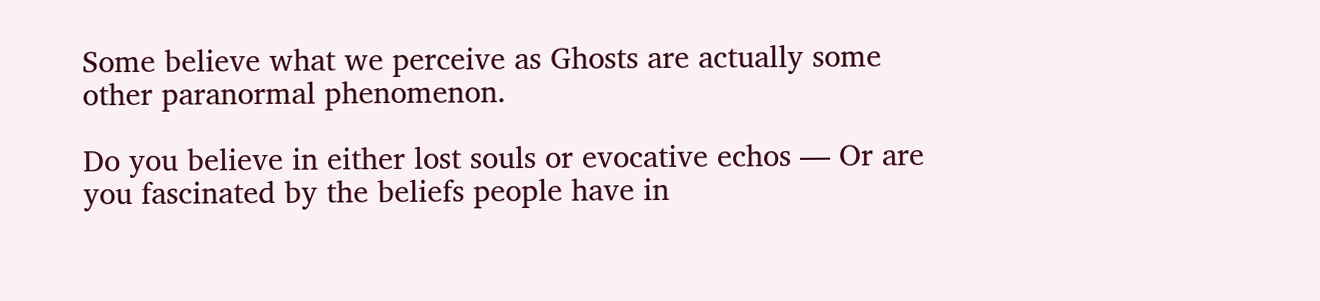Some believe what we perceive as Ghosts are actually some other paranormal phenomenon.

Do you believe in either lost souls or evocative echos — Or are you fascinated by the beliefs people have in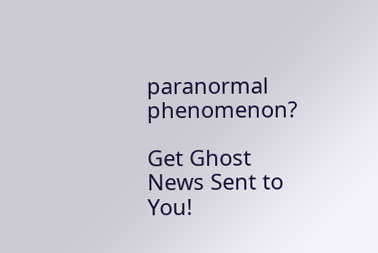paranormal phenomenon?

Get Ghost News Sent to You!